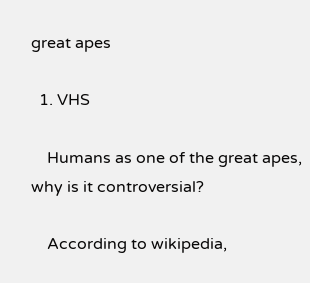great apes

  1. VHS

    Humans as one of the great apes, why is it controversial?

    According to wikipedia,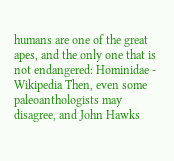humans are one of the great apes, and the only one that is not endangered: Hominidae - Wikipedia Then, even some paleoanthologists may disagree, and John Hawks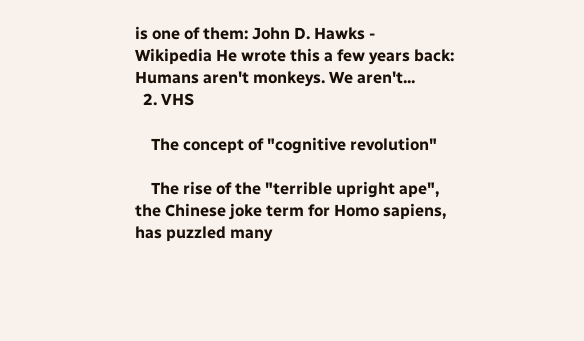is one of them: John D. Hawks - Wikipedia He wrote this a few years back: Humans aren't monkeys. We aren't...
  2. VHS

    The concept of "cognitive revolution"

    The rise of the "terrible upright ape", the Chinese joke term for Homo sapiens, has puzzled many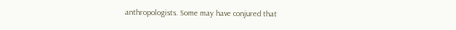anthropologists. Some may have conjured that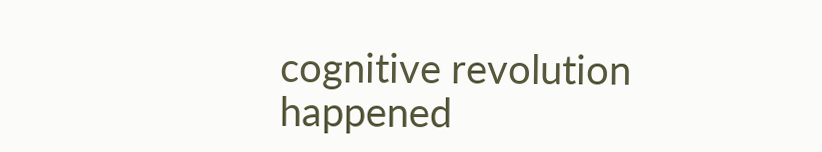cognitive revolution happened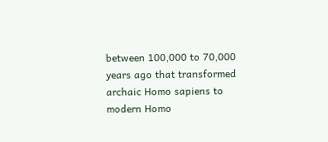between 100,000 to 70,000 years ago that transformed archaic Homo sapiens to modern Homo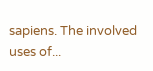sapiens. The involved uses of...